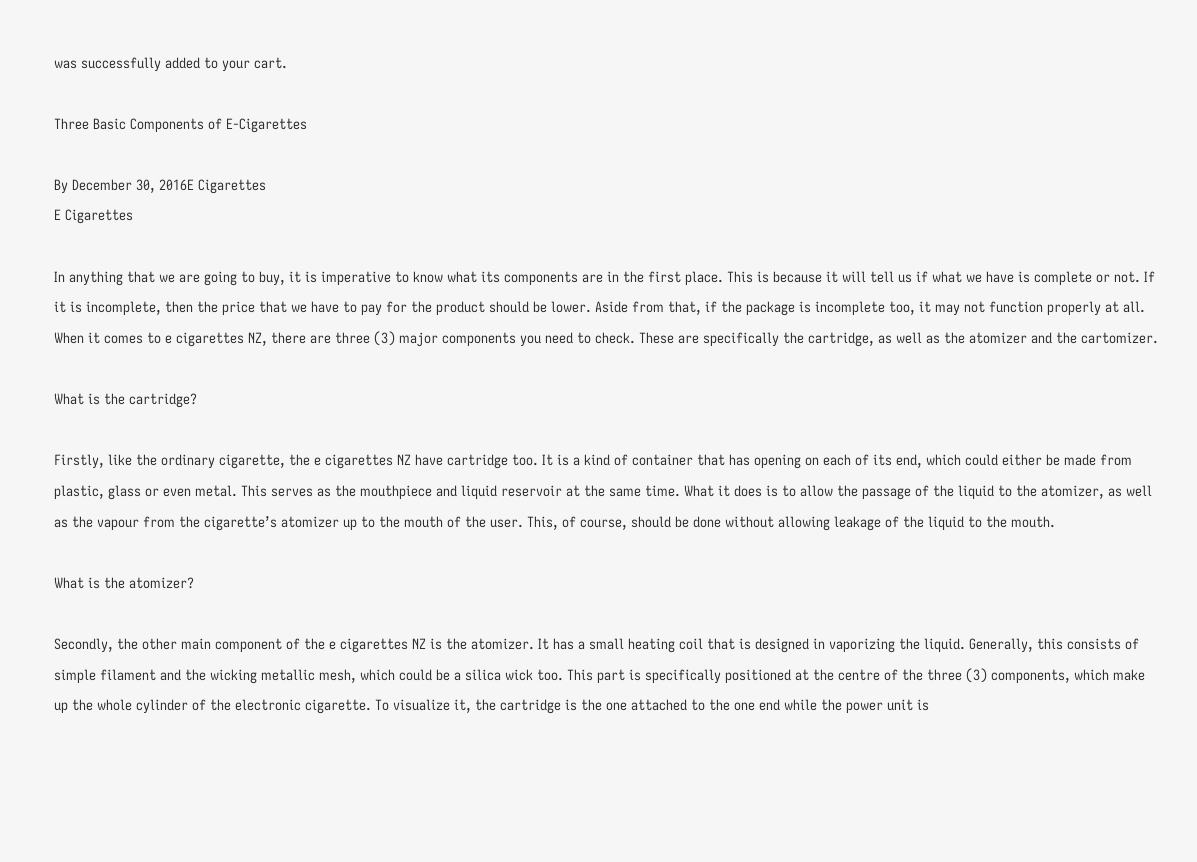was successfully added to your cart.

Three Basic Components of E-Cigarettes

By December 30, 2016E Cigarettes
E Cigarettes

In anything that we are going to buy, it is imperative to know what its components are in the first place. This is because it will tell us if what we have is complete or not. If it is incomplete, then the price that we have to pay for the product should be lower. Aside from that, if the package is incomplete too, it may not function properly at all. When it comes to e cigarettes NZ, there are three (3) major components you need to check. These are specifically the cartridge, as well as the atomizer and the cartomizer.

What is the cartridge?

Firstly, like the ordinary cigarette, the e cigarettes NZ have cartridge too. It is a kind of container that has opening on each of its end, which could either be made from plastic, glass or even metal. This serves as the mouthpiece and liquid reservoir at the same time. What it does is to allow the passage of the liquid to the atomizer, as well as the vapour from the cigarette’s atomizer up to the mouth of the user. This, of course, should be done without allowing leakage of the liquid to the mouth.

What is the atomizer?

Secondly, the other main component of the e cigarettes NZ is the atomizer. It has a small heating coil that is designed in vaporizing the liquid. Generally, this consists of simple filament and the wicking metallic mesh, which could be a silica wick too. This part is specifically positioned at the centre of the three (3) components, which make up the whole cylinder of the electronic cigarette. To visualize it, the cartridge is the one attached to the one end while the power unit is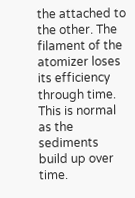the attached to the other. The filament of the atomizer loses its efficiency through time. This is normal as the sediments build up over time.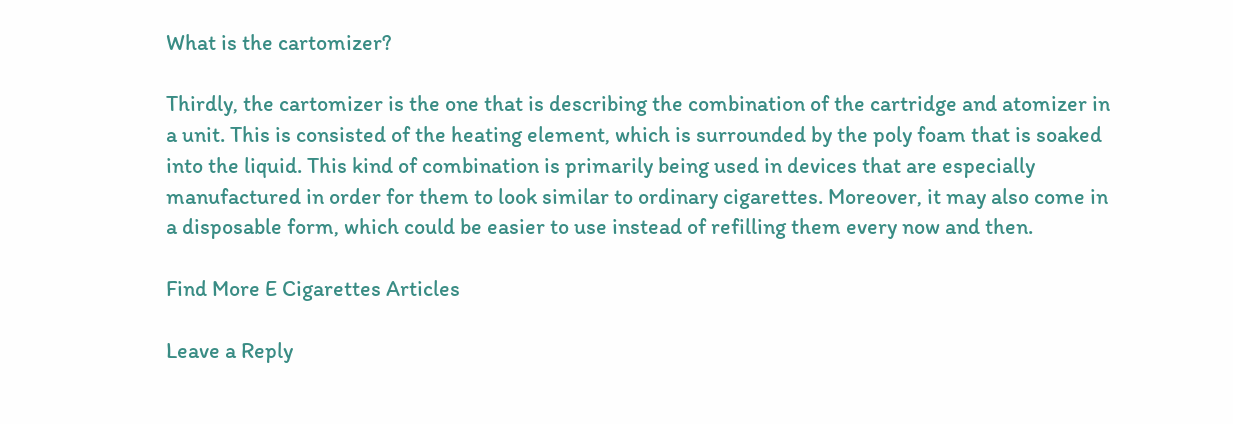What is the cartomizer?

Thirdly, the cartomizer is the one that is describing the combination of the cartridge and atomizer in a unit. This is consisted of the heating element, which is surrounded by the poly foam that is soaked into the liquid. This kind of combination is primarily being used in devices that are especially manufactured in order for them to look similar to ordinary cigarettes. Moreover, it may also come in a disposable form, which could be easier to use instead of refilling them every now and then.

Find More E Cigarettes Articles

Leave a Reply